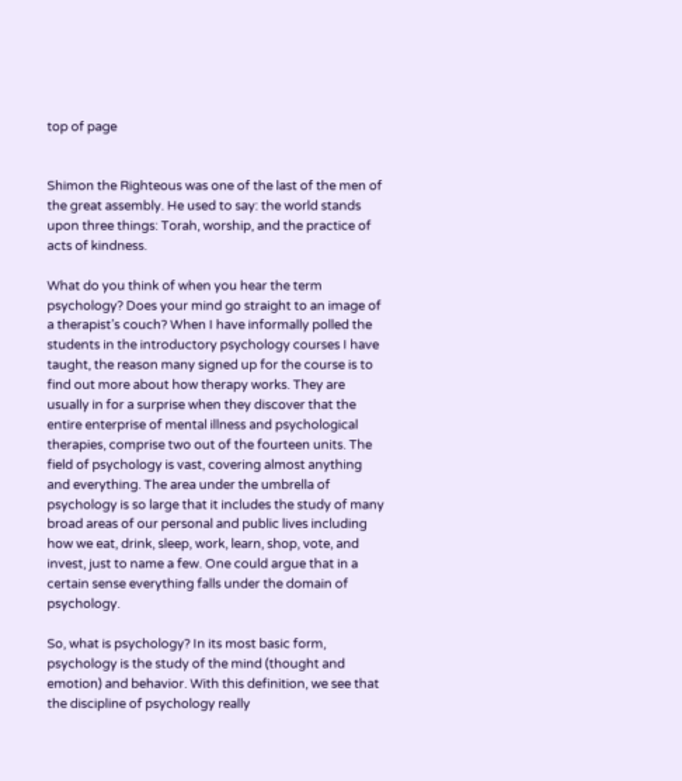top of page


Shimon the Righteous was one of the last of the men of the great assembly. He used to say: the world stands upon three things: Torah, worship, and the practice of acts of kindness.

What do you think of when you hear the term psychology? Does your mind go straight to an image of a therapist’s couch? When I have informally polled the students in the introductory psychology courses I have taught, the reason many signed up for the course is to find out more about how therapy works. They are usually in for a surprise when they discover that the entire enterprise of mental illness and psychological therapies, comprise two out of the fourteen units. The field of psychology is vast, covering almost anything and everything. The area under the umbrella of psychology is so large that it includes the study of many broad areas of our personal and public lives including how we eat, drink, sleep, work, learn, shop, vote, and invest, just to name a few. One could argue that in a certain sense everything falls under the domain of psychology.

So, what is psychology? In its most basic form, psychology is the study of the mind (thought and emotion) and behavior. With this definition, we see that the discipline of psychology really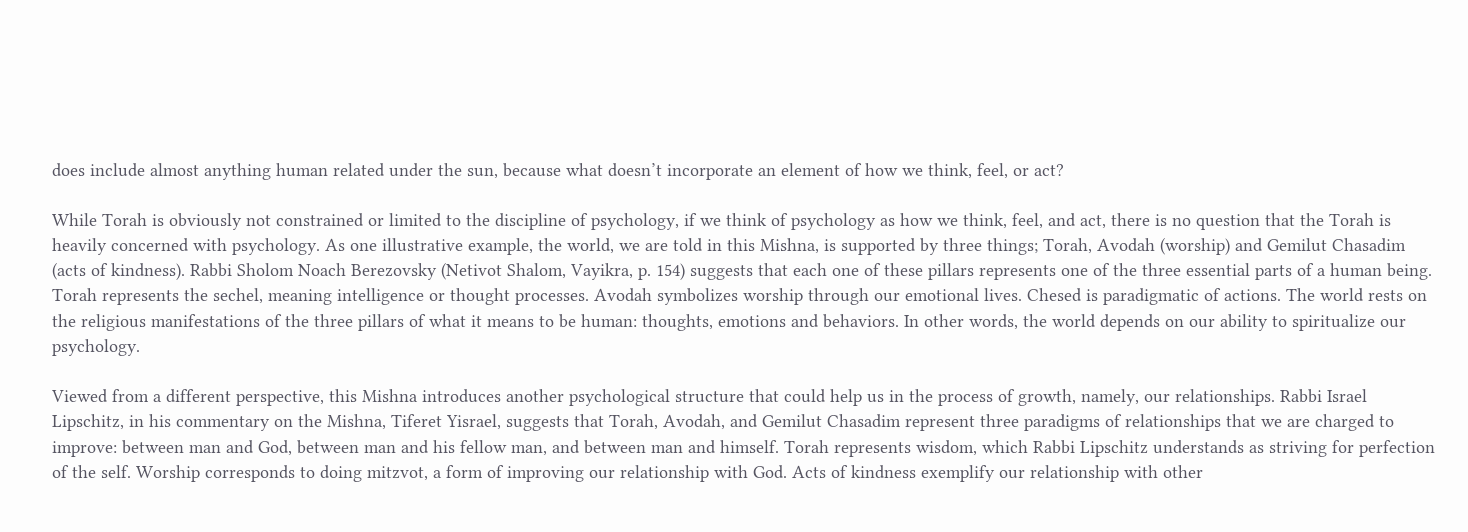does include almost anything human related under the sun, because what doesn’t incorporate an element of how we think, feel, or act?

While Torah is obviously not constrained or limited to the discipline of psychology, if we think of psychology as how we think, feel, and act, there is no question that the Torah is heavily concerned with psychology. As one illustrative example, the world, we are told in this Mishna, is supported by three things; Torah, Avodah (worship) and Gemilut Chasadim (acts of kindness). Rabbi Sholom Noach Berezovsky (Netivot Shalom, Vayikra, p. 154) suggests that each one of these pillars represents one of the three essential parts of a human being. Torah represents the sechel, meaning intelligence or thought processes. Avodah symbolizes worship through our emotional lives. Chesed is paradigmatic of actions. The world rests on the religious manifestations of the three pillars of what it means to be human: thoughts, emotions and behaviors. In other words, the world depends on our ability to spiritualize our psychology.

Viewed from a different perspective, this Mishna introduces another psychological structure that could help us in the process of growth, namely, our relationships. Rabbi Israel Lipschitz, in his commentary on the Mishna, Tiferet Yisrael, suggests that Torah, Avodah, and Gemilut Chasadim represent three paradigms of relationships that we are charged to improve: between man and God, between man and his fellow man, and between man and himself. Torah represents wisdom, which Rabbi Lipschitz understands as striving for perfection of the self. Worship corresponds to doing mitzvot, a form of improving our relationship with God. Acts of kindness exemplify our relationship with other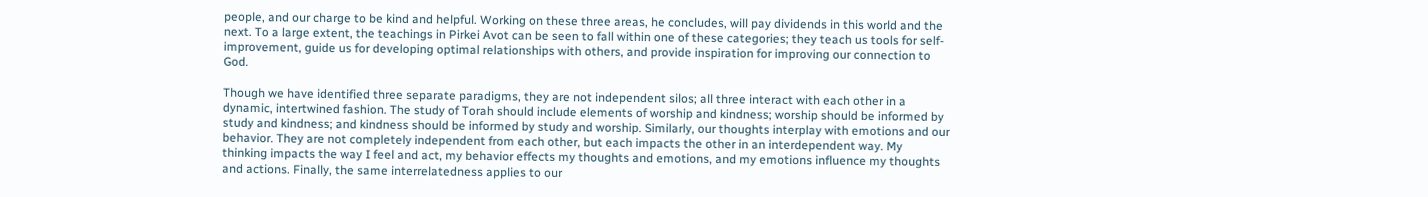people, and our charge to be kind and helpful. Working on these three areas, he concludes, will pay dividends in this world and the next. To a large extent, the teachings in Pirkei Avot can be seen to fall within one of these categories; they teach us tools for self-improvement, guide us for developing optimal relationships with others, and provide inspiration for improving our connection to God.

Though we have identified three separate paradigms, they are not independent silos; all three interact with each other in a dynamic, intertwined fashion. The study of Torah should include elements of worship and kindness; worship should be informed by study and kindness; and kindness should be informed by study and worship. Similarly, our thoughts interplay with emotions and our behavior. They are not completely independent from each other, but each impacts the other in an interdependent way. My thinking impacts the way I feel and act, my behavior effects my thoughts and emotions, and my emotions influence my thoughts and actions. Finally, the same interrelatedness applies to our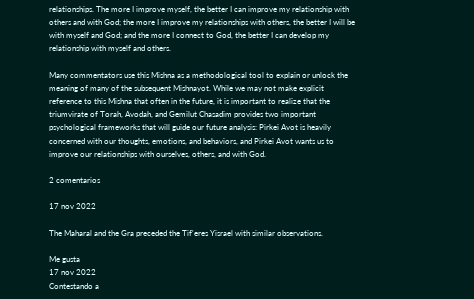relationships. The more I improve myself, the better I can improve my relationship with others and with God; the more I improve my relationships with others, the better I will be with myself and God; and the more I connect to God, the better I can develop my relationship with myself and others.

Many commentators use this Mishna as a methodological tool to explain or unlock the meaning of many of the subsequent Mishnayot. While we may not make explicit reference to this Mishna that often in the future, it is important to realize that the triumvirate of Torah, Avodah, and Gemilut Chasadim provides two important psychological frameworks that will guide our future analysis: Pirkei Avot is heavily concerned with our thoughts, emotions, and behaviors, and Pirkei Avot wants us to improve our relationships with ourselves, others, and with God.

2 comentarios

17 nov 2022

The Maharal and the Gra preceded the Tif'eres Yisrael with similar observations.

Me gusta
17 nov 2022
Contestando a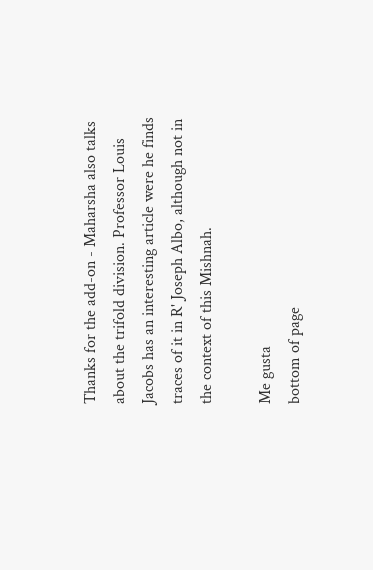Thanks for the add-on - Maharsha also talks about the trifold division. Professor Louis Jacobs has an interesting article were he finds traces of it in R' Joseph Albo, although not in the context of this Mishnah.

Me gusta
bottom of page